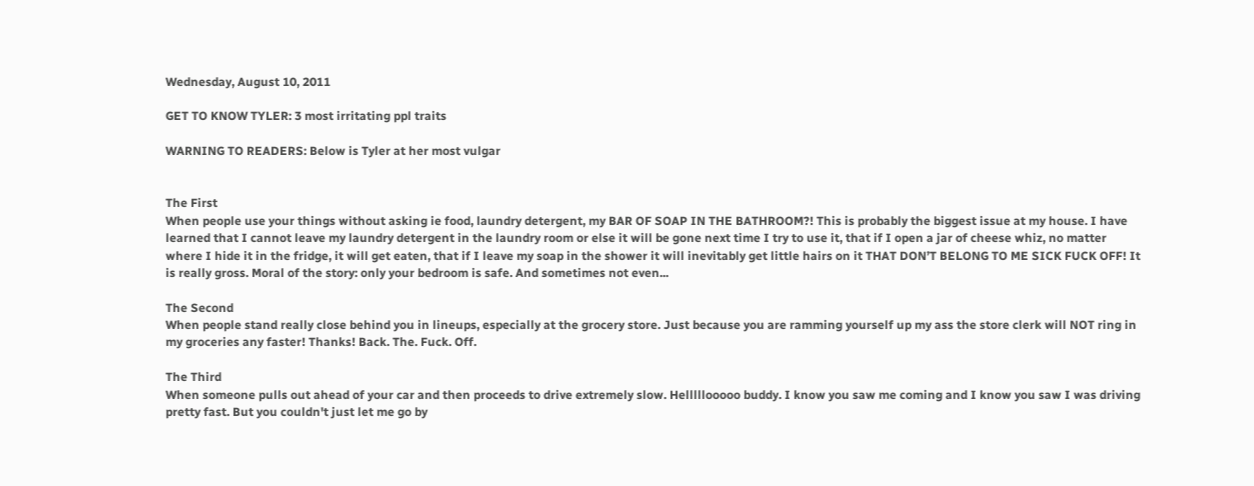Wednesday, August 10, 2011

GET TO KNOW TYLER: 3 most irritating ppl traits

WARNING TO READERS: Below is Tyler at her most vulgar


The First
When people use your things without asking ie food, laundry detergent, my BAR OF SOAP IN THE BATHROOM?! This is probably the biggest issue at my house. I have learned that I cannot leave my laundry detergent in the laundry room or else it will be gone next time I try to use it, that if I open a jar of cheese whiz, no matter where I hide it in the fridge, it will get eaten, that if I leave my soap in the shower it will inevitably get little hairs on it THAT DON’T BELONG TO ME SICK FUCK OFF! It is really gross. Moral of the story: only your bedroom is safe. And sometimes not even...

The Second
When people stand really close behind you in lineups, especially at the grocery store. Just because you are ramming yourself up my ass the store clerk will NOT ring in my groceries any faster! Thanks! Back. The. Fuck. Off.

The Third
When someone pulls out ahead of your car and then proceeds to drive extremely slow. Helllllooooo buddy. I know you saw me coming and I know you saw I was driving pretty fast. But you couldn't just let me go by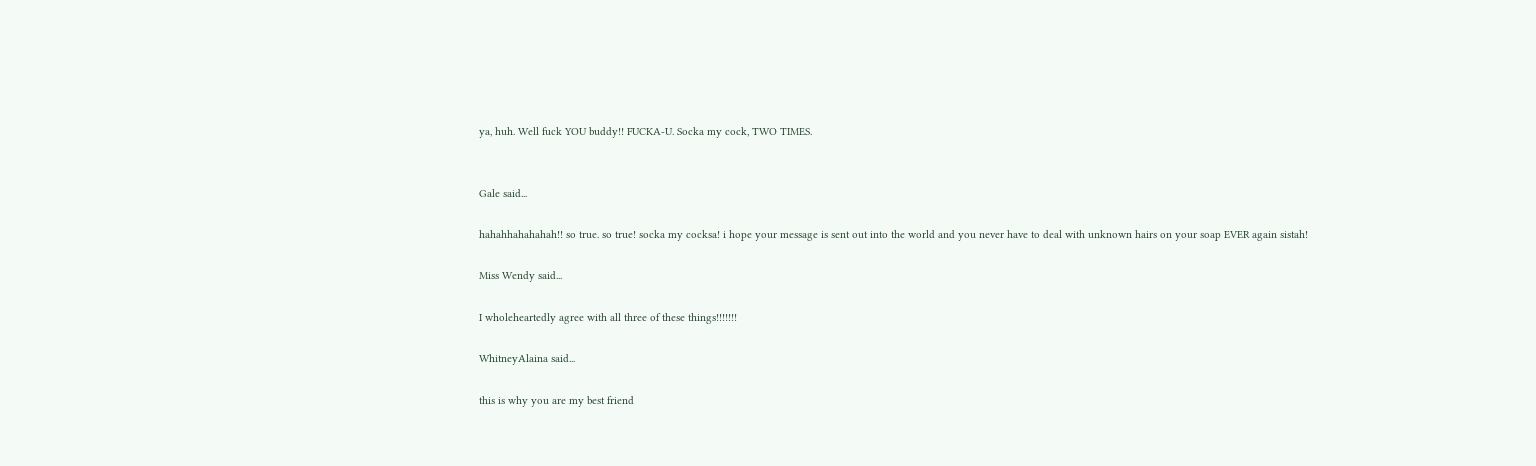ya, huh. Well fuck YOU buddy!! FUCKA-U. Socka my cock, TWO TIMES.


Gale said...

hahahhahahahah!! so true. so true! socka my cocksa! i hope your message is sent out into the world and you never have to deal with unknown hairs on your soap EVER again sistah!

Miss Wendy said...

I wholeheartedly agree with all three of these things!!!!!!!

WhitneyAlaina said...

this is why you are my best friend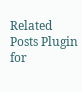Related Posts Plugin for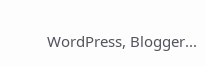WordPress, Blogger...